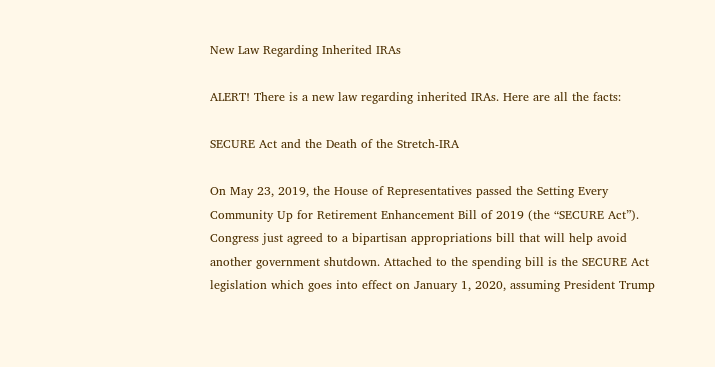New Law Regarding Inherited IRAs

ALERT! There is a new law regarding inherited IRAs. Here are all the facts:

SECURE Act and the Death of the Stretch-IRA

On May 23, 2019, the House of Representatives passed the Setting Every Community Up for Retirement Enhancement Bill of 2019 (the “SECURE Act”). Congress just agreed to a bipartisan appropriations bill that will help avoid another government shutdown. Attached to the spending bill is the SECURE Act legislation which goes into effect on January 1, 2020, assuming President Trump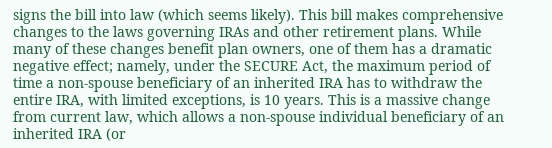signs the bill into law (which seems likely). This bill makes comprehensive changes to the laws governing IRAs and other retirement plans. While many of these changes benefit plan owners, one of them has a dramatic negative effect; namely, under the SECURE Act, the maximum period of time a non-spouse beneficiary of an inherited IRA has to withdraw the entire IRA, with limited exceptions, is 10 years. This is a massive change from current law, which allows a non-spouse individual beneficiary of an inherited IRA (or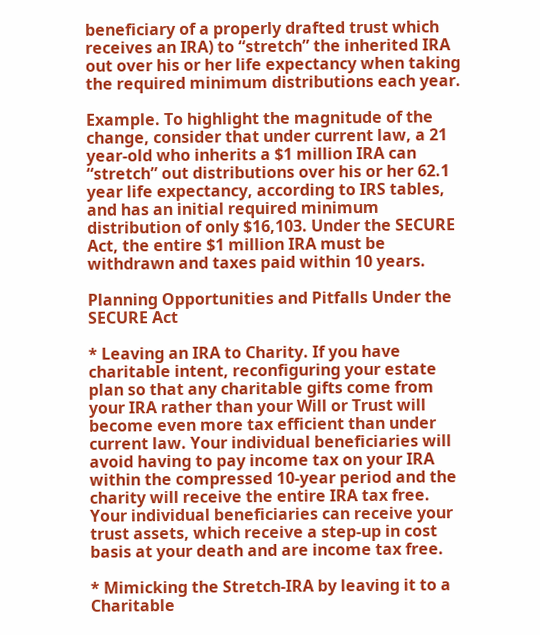beneficiary of a properly drafted trust which receives an IRA) to “stretch” the inherited IRA out over his or her life expectancy when taking the required minimum distributions each year.

Example. To highlight the magnitude of the change, consider that under current law, a 21 year-old who inherits a $1 million IRA can “stretch” out distributions over his or her 62.1 year life expectancy, according to IRS tables, and has an initial required minimum distribution of only $16,103. Under the SECURE Act, the entire $1 million IRA must be withdrawn and taxes paid within 10 years.

Planning Opportunities and Pitfalls Under the SECURE Act

* Leaving an IRA to Charity. If you have charitable intent, reconfiguring your estate plan so that any charitable gifts come from your IRA rather than your Will or Trust will become even more tax efficient than under current law. Your individual beneficiaries will avoid having to pay income tax on your IRA within the compressed 10-year period and the charity will receive the entire IRA tax free. Your individual beneficiaries can receive your trust assets, which receive a step-up in cost basis at your death and are income tax free.

* Mimicking the Stretch-IRA by leaving it to a Charitable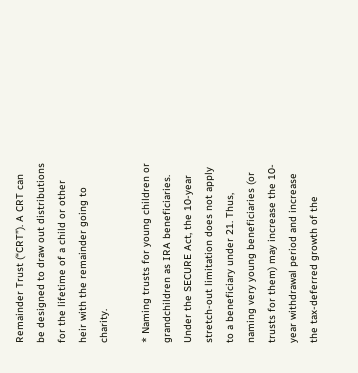Remainder Trust (“CRT”). A CRT can be designed to draw out distributions for the lifetime of a child or other heir with the remainder going to charity.

* Naming trusts for young children or grandchildren as IRA beneficiaries. Under the SECURE Act, the 10-year stretch-out limitation does not apply to a beneficiary under 21. Thus, naming very young beneficiaries (or trusts for them) may increase the 10-year withdrawal period and increase the tax-deferred growth of the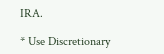IRA.

* Use Discretionary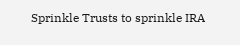Sprinkle Trusts to sprinkle IRA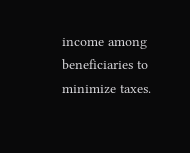income among beneficiaries to minimize taxes.